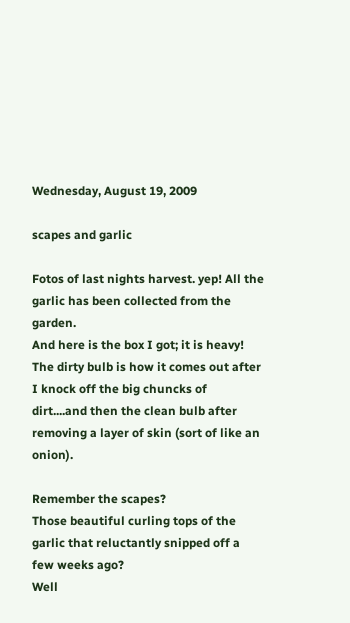Wednesday, August 19, 2009

scapes and garlic

Fotos of last nights harvest. yep! All the garlic has been collected from the garden.
And here is the box I got; it is heavy!
The dirty bulb is how it comes out after I knock off the big chuncks of dirt....and then the clean bulb after removing a layer of skin (sort of like an onion).

Remember the scapes?
Those beautiful curling tops of the garlic that reluctantly snipped off a few weeks ago?
Well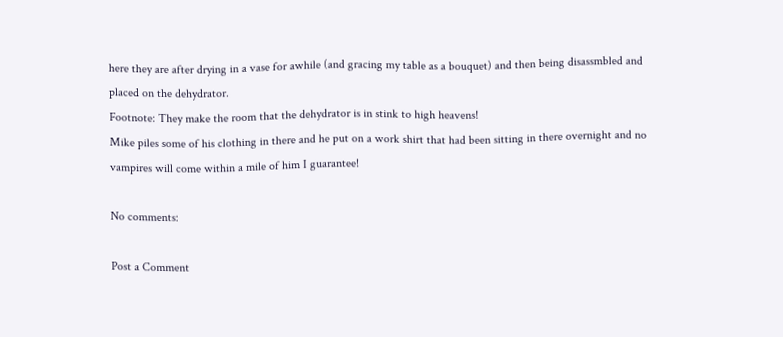here they are after drying in a vase for awhile (and gracing my table as a bouquet) and then being disassmbled and placed on the dehydrator.
Footnote: They make the room that the dehydrator is in stink to high heavens!
Mike piles some of his clothing in there and he put on a work shirt that had been sitting in there overnight and no vampires will come within a mile of him I guarantee!

No comments:

Post a Comment